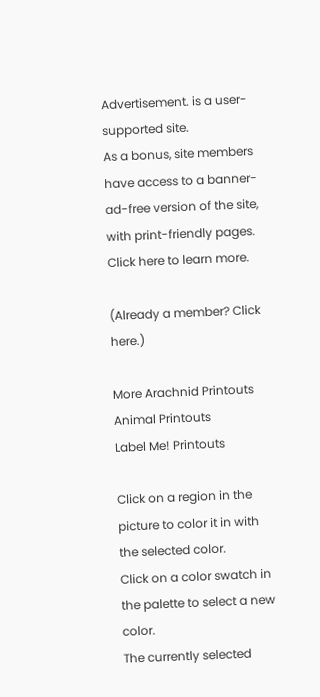Advertisement. is a user-supported site.
As a bonus, site members have access to a banner-ad-free version of the site, with print-friendly pages.
Click here to learn more.

(Already a member? Click here.)

More Arachnid Printouts
Animal Printouts
Label Me! Printouts

Click on a region in the picture to color it in with the selected color.
Click on a color swatch in the palette to select a new color.
The currently selected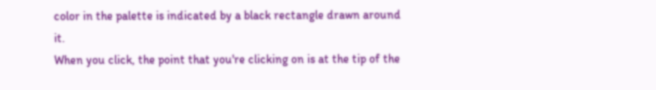color in the palette is indicated by a black rectangle drawn around it.
When you click, the point that you're clicking on is at the tip of the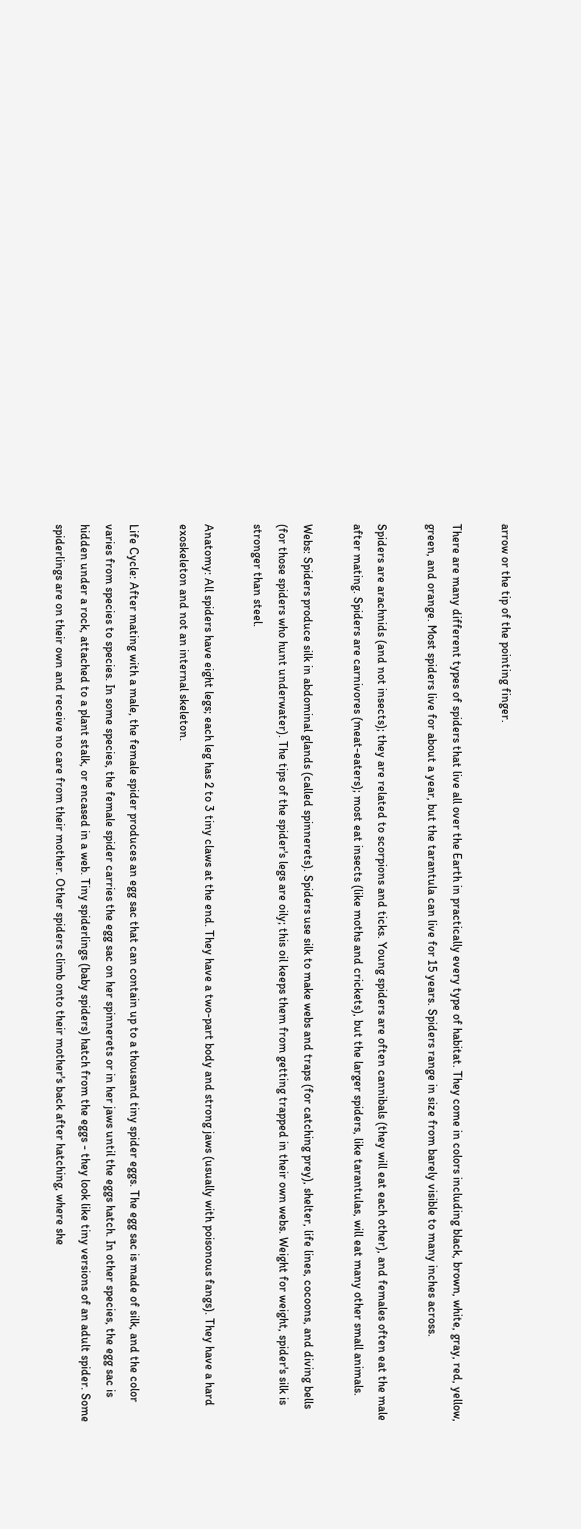arrow or the tip of the pointing finger.

There are many different types of spiders that live all over the Earth in practically every type of habitat. They come in colors including black, brown, white, gray, red, yellow, green, and orange. Most spiders live for about a year, but the tarantula can live for 15 years. Spiders range in size from barely visible to many inches across.

Spiders are arachnids (and not insects); they are related to scorpions and ticks. Young spiders are often cannibals (they will eat each other), and females often eat the male after mating. Spiders are carnivores (meat-eaters); most eat insects (like moths and crickets), but the larger spiders, like tarantulas, will eat many other small animals.

Webs: Spiders produce silk in abdominal glands (called spinnerets). Spiders use silk to make webs and traps (for catching prey), shelter, life lines, cocoons, and diving bells (for those spiders who hunt underwater). The tips of the spider's legs are oily; this oil keeps them from getting trapped in their own webs. Weight for weight, spider's silk is stronger than steel.

Anatomy: All spiders have eight legs; each leg has 2 to 3 tiny claws at the end. They have a two-part body and strong jaws (usually with poisonous fangs). They have a hard exoskeleton and not an internal skeleton.

Life Cycle: After mating with a male, the female spider produces an egg sac that can contain up to a thousand tiny spider eggs. The egg sac is made of silk, and the color varies from species to species. In some species, the female spider carries the egg sac on her spinnerets or in her jaws until the eggs hatch. In other species, the egg sac is hidden under a rock, attached to a plant stalk, or encased in a web. Tiny spiderlings (baby spiders) hatch from the eggs - they look like tiny versions of an adult spider. Some spiderlings are on their own and receive no care from their mother. Other spiders climb onto their mother's back after hatching, where she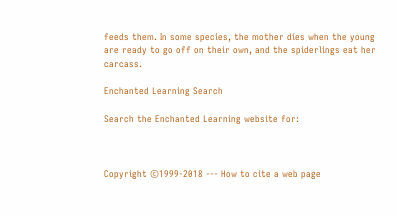feeds them. In some species, the mother dies when the young are ready to go off on their own, and the spiderlings eat her carcass.

Enchanted Learning Search

Search the Enchanted Learning website for:



Copyright ©1999-2018 --- How to cite a web page